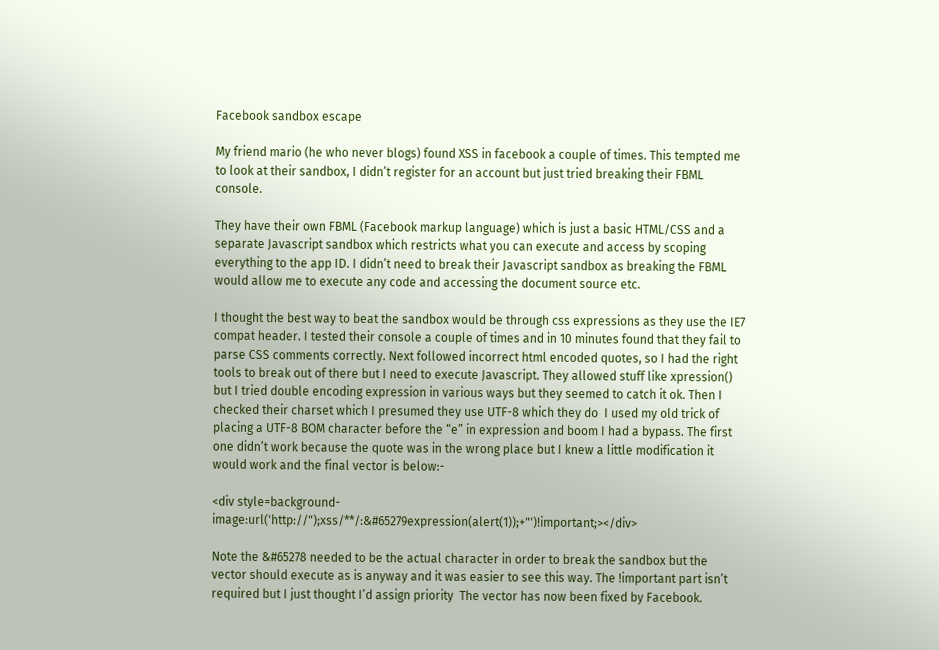Facebook sandbox escape

My friend mario (he who never blogs) found XSS in facebook a couple of times. This tempted me to look at their sandbox, I didn’t register for an account but just tried breaking their FBML console.

They have their own FBML (Facebook markup language) which is just a basic HTML/CSS and a separate Javascript sandbox which restricts what you can execute and access by scoping everything to the app ID. I didn’t need to break their Javascript sandbox as breaking the FBML would allow me to execute any code and accessing the document source etc.

I thought the best way to beat the sandbox would be through css expressions as they use the IE7 compat header. I tested their console a couple of times and in 10 minutes found that they fail to parse CSS comments correctly. Next followed incorrect html encoded quotes, so I had the right tools to break out of there but I need to execute Javascript. They allowed stuff like xpression() but I tried double encoding expression in various ways but they seemed to catch it ok. Then I checked their charset which I presumed they use UTF-8 which they do  I used my old trick of placing a UTF-8 BOM character before the “e” in expression and boom I had a bypass. The first one didn’t work because the quote was in the wrong place but I knew a little modification it would work and the final vector is below:-

<div style=background-image:url('http://");xss/**/:&#65279expression(alert(1));+"')!important;></div>

Note the &#65278 needed to be the actual character in order to break the sandbox but the vector should execute as is anyway and it was easier to see this way. The !important part isn’t required but I just thought I’d assign priority  The vector has now been fixed by Facebook.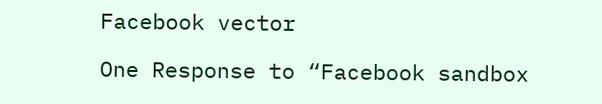Facebook vector

One Response to “Facebook sandbox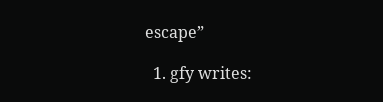escape”

  1. gfy writes: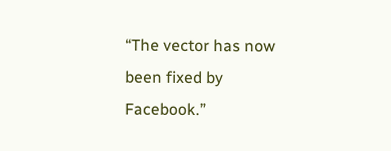“The vector has now been fixed by Facebook.”